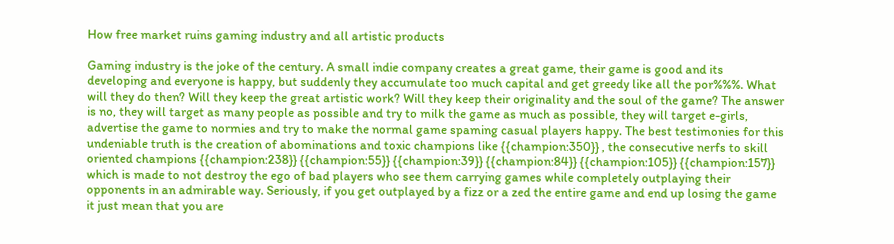How free market ruins gaming industry and all artistic products

Gaming industry is the joke of the century. A small indie company creates a great game, their game is good and its developing and everyone is happy, but suddenly they accumulate too much capital and get greedy like all the por%%%. What will they do then? Will they keep the great artistic work? Will they keep their originality and the soul of the game? The answer is no, they will target as many people as possible and try to milk the game as much as possible, they will target e-girls, advertise the game to normies and try to make the normal game spaming casual players happy. The best testimonies for this undeniable truth is the creation of abominations and toxic champions like {{champion:350}} , the consecutive nerfs to skill oriented champions {{champion:238}} {{champion:55}} {{champion:39}} {{champion:84}} {{champion:105}} {{champion:157}} which is made to not destroy the ego of bad players who see them carrying games while completely outplaying their opponents in an admirable way. Seriously, if you get outplayed by a fizz or a zed the entire game and end up losing the game it just mean that you are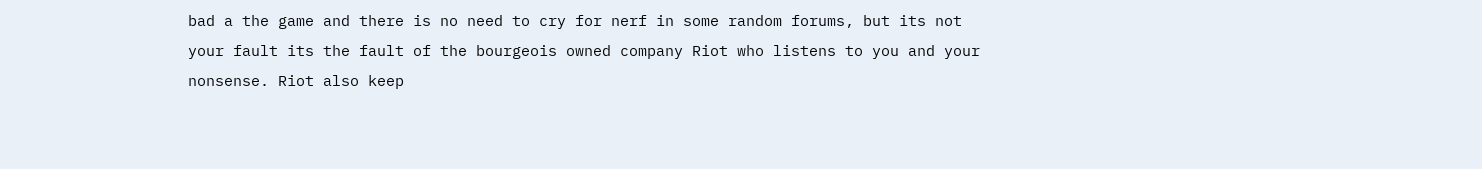bad a the game and there is no need to cry for nerf in some random forums, but its not your fault its the fault of the bourgeois owned company Riot who listens to you and your nonsense. Riot also keep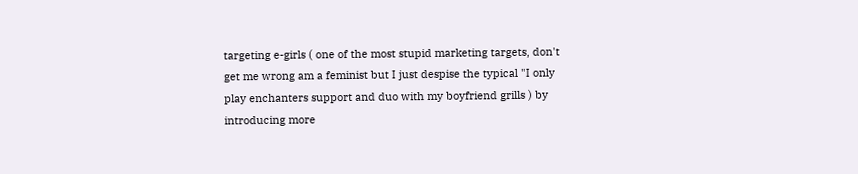targeting e-girls ( one of the most stupid marketing targets, don't get me wrong am a feminist but I just despise the typical "I only play enchanters support and duo with my boyfriend grills ) by introducing more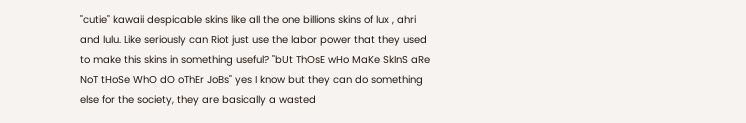"cutie" kawaii despicable skins like all the one billions skins of lux , ahri and lulu. Like seriously can Riot just use the labor power that they used to make this skins in something useful? "bUt ThOsE wHo MaKe SkInS aRe NoT tHoSe WhO dO oThEr JoBs" yes I know but they can do something else for the society, they are basically a wasted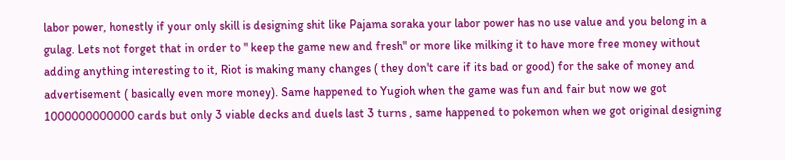labor power, honestly if your only skill is designing shit like Pajama soraka your labor power has no use value and you belong in a gulag. Lets not forget that in order to " keep the game new and fresh" or more like milking it to have more free money without adding anything interesting to it, Riot is making many changes ( they don't care if its bad or good) for the sake of money and advertisement ( basically even more money). Same happened to Yugioh when the game was fun and fair but now we got 1000000000000 cards but only 3 viable decks and duels last 3 turns , same happened to pokemon when we got original designing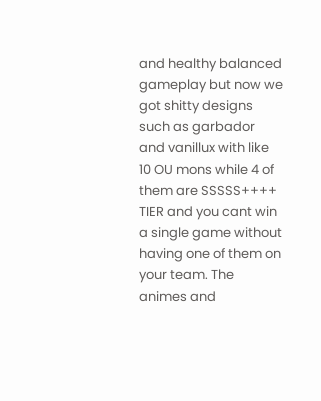and healthy balanced gameplay but now we got shitty designs such as garbador and vanillux with like 10 OU mons while 4 of them are SSSSS++++ TIER and you cant win a single game without having one of them on your team. The animes and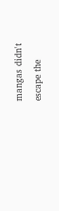mangas didn't escape the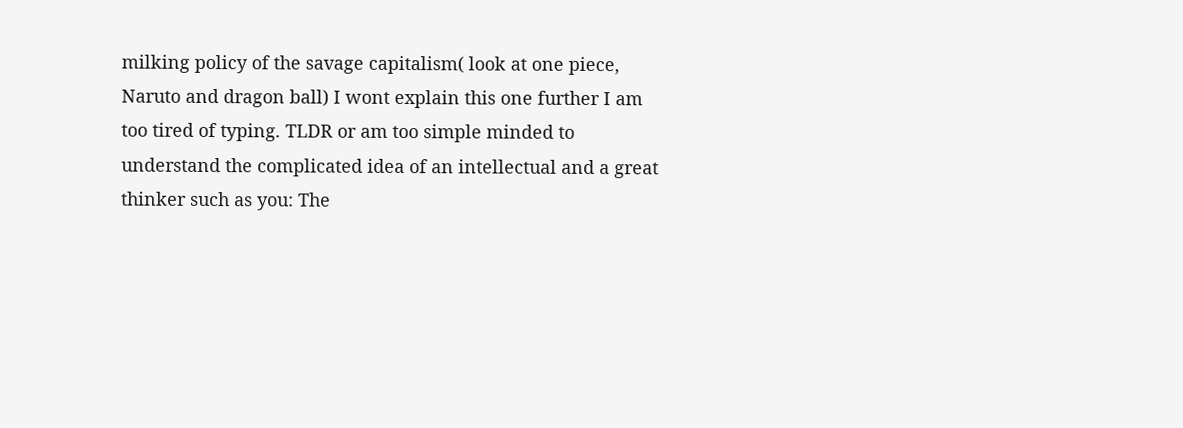milking policy of the savage capitalism( look at one piece, Naruto and dragon ball) I wont explain this one further I am too tired of typing. TLDR or am too simple minded to understand the complicated idea of an intellectual and a great thinker such as you: The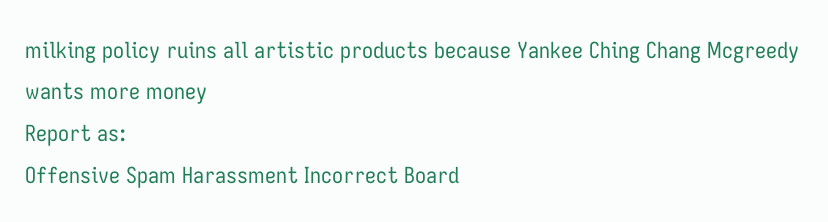milking policy ruins all artistic products because Yankee Ching Chang Mcgreedy wants more money
Report as:
Offensive Spam Harassment Incorrect Board